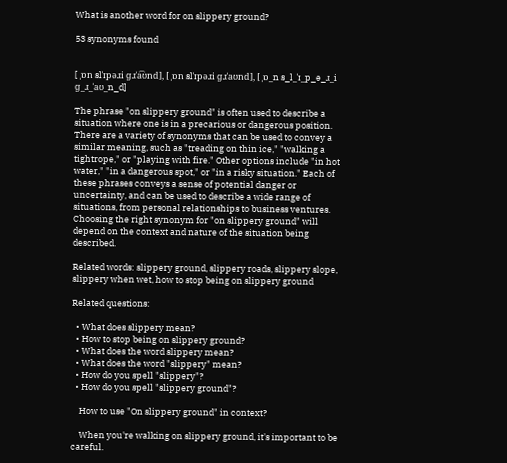What is another word for on slippery ground?

53 synonyms found


[ ˌɒn slˈɪpəɹi ɡɹˈa͡ʊnd], [ ˌɒn slˈɪpəɹi ɡɹˈaʊnd], [ ˌɒ_n s_l_ˈɪ_p_ə_ɹ_i ɡ_ɹ_ˈaʊ_n_d]

The phrase "on slippery ground" is often used to describe a situation where one is in a precarious or dangerous position. There are a variety of synonyms that can be used to convey a similar meaning, such as "treading on thin ice," "walking a tightrope," or "playing with fire." Other options include "in hot water," "in a dangerous spot," or "in a risky situation." Each of these phrases conveys a sense of potential danger or uncertainty, and can be used to describe a wide range of situations, from personal relationships to business ventures. Choosing the right synonym for "on slippery ground" will depend on the context and nature of the situation being described.

Related words: slippery ground, slippery roads, slippery slope, slippery when wet, how to stop being on slippery ground

Related questions:

  • What does slippery mean?
  • How to stop being on slippery ground?
  • What does the word slippery mean?
  • What does the word "slippery" mean?
  • How do you spell "slippery"?
  • How do you spell "slippery ground"?

    How to use "On slippery ground" in context?

    When you're walking on slippery ground, it's important to be careful.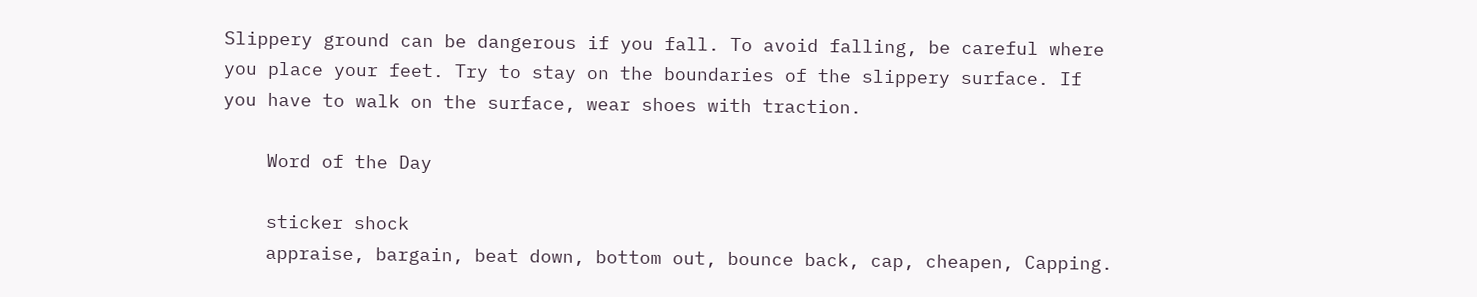Slippery ground can be dangerous if you fall. To avoid falling, be careful where you place your feet. Try to stay on the boundaries of the slippery surface. If you have to walk on the surface, wear shoes with traction.

    Word of the Day

    sticker shock
    appraise, bargain, beat down, bottom out, bounce back, cap, cheapen, Capping.